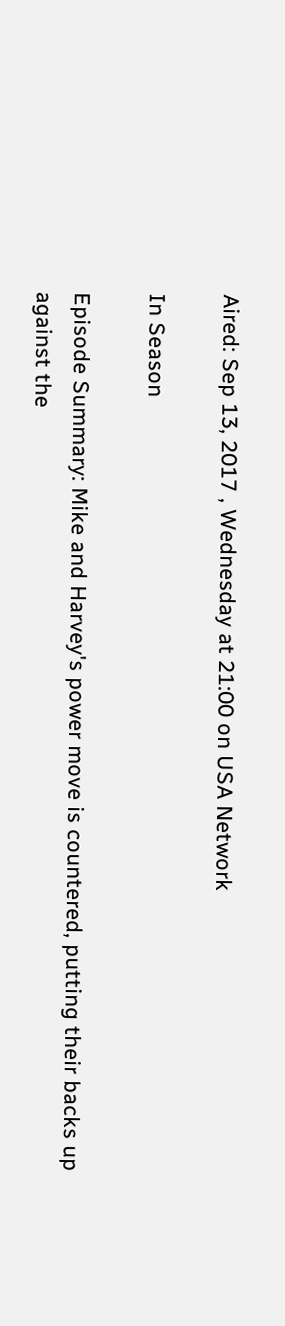Aired: Sep 13, 2017 , Wednesday at 21:00 on USA Network

In Season

Episode Summary: Mike and Harvey's power move is countered, putting their backs up against the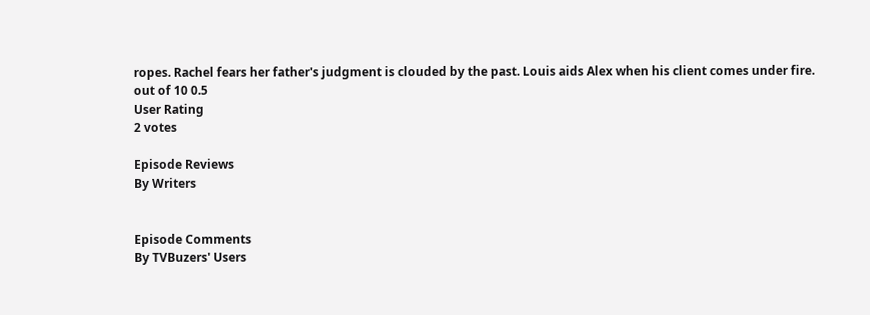ropes. Rachel fears her father's judgment is clouded by the past. Louis aids Alex when his client comes under fire.
out of 10 0.5
User Rating
2 votes

Episode Reviews
By Writers


Episode Comments
By TVBuzers' Users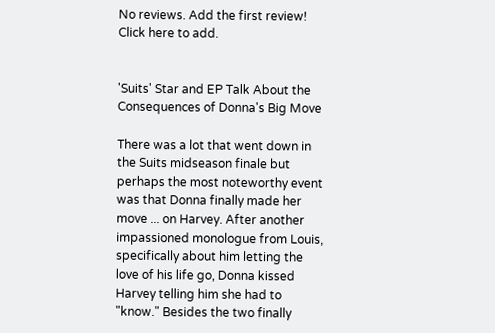No reviews. Add the first review! Click here to add.


'Suits' Star and EP Talk About the Consequences of Donna's Big Move

There was a lot that went down in the Suits midseason finale but perhaps the most noteworthy event was that Donna finally made her move ... on Harvey. After another impassioned monologue from Louis, specifically about him letting the love of his life go, Donna kissed Harvey telling him she had to "know." Besides the two finally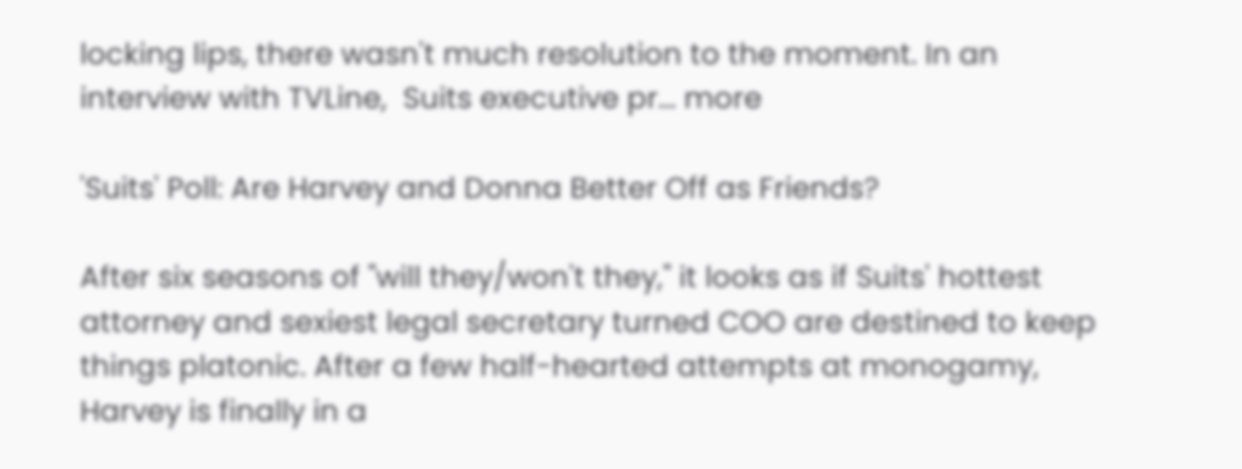locking lips, there wasn't much resolution to the moment. In an interview with TVLine,  Suits executive pr... more

'Suits' Poll: Are Harvey and Donna Better Off as Friends?

After six seasons of "will they/won't they," it looks as if Suits' hottest attorney and sexiest legal secretary turned COO are destined to keep things platonic. After a few half-hearted attempts at monogamy, Harvey is finally in a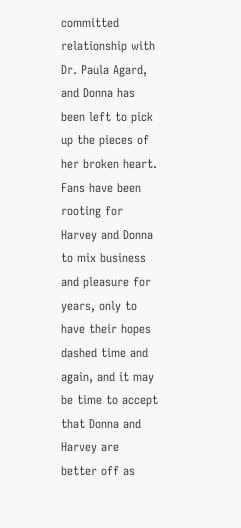committed relationship with Dr. Paula Agard, and Donna has been left to pick up the pieces of her broken heart. Fans have been rooting for Harvey and Donna to mix business and pleasure for years, only to have their hopes dashed time and again, and it may be time to accept that Donna and Harvey are better off as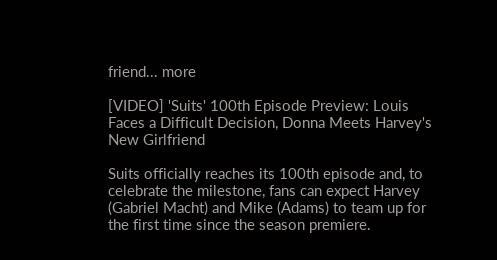friend... more

[VIDEO] 'Suits' 100th Episode Preview: Louis Faces a Difficult Decision, Donna Meets Harvey's New Girlfriend

Suits officially reaches its 100th episode and, to celebrate the milestone, fans can expect Harvey (Gabriel Macht) and Mike (Adams) to team up for the first time since the season premiere.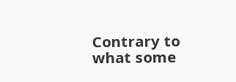Contrary to what some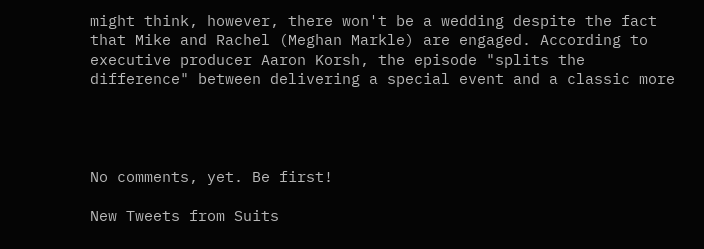might think, however, there won't be a wedding despite the fact that Mike and Rachel (Meghan Markle) are engaged. According to executive producer Aaron Korsh, the episode "splits the difference" between delivering a special event and a classic more




No comments, yet. Be first!

New Tweets from Suits